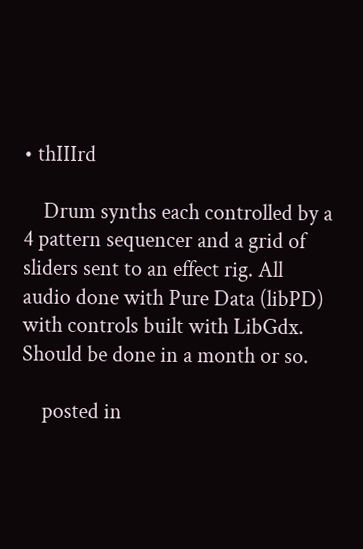• thIIIrd

    Drum synths each controlled by a 4 pattern sequencer and a grid of sliders sent to an effect rig. All audio done with Pure Data (libPD) with controls built with LibGdx. Should be done in a month or so.

    posted in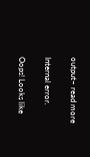output~ read more

Internal error.

Oops! Looks like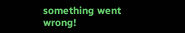something went wrong!